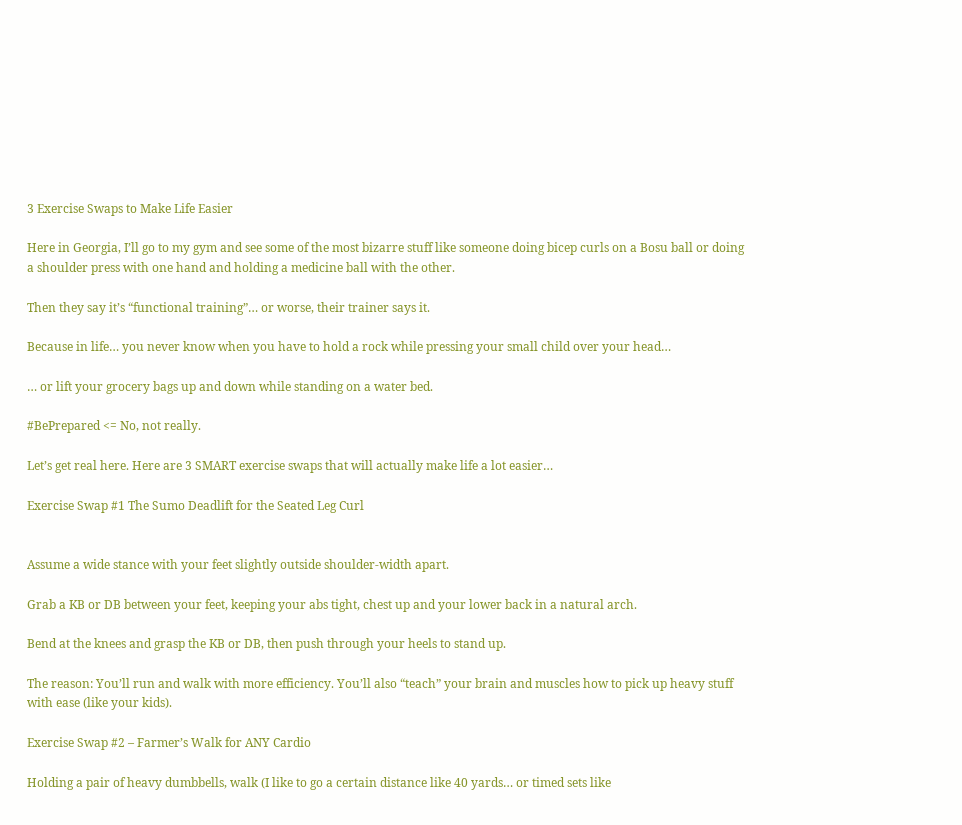3 Exercise Swaps to Make Life Easier

Here in Georgia, I’ll go to my gym and see some of the most bizarre stuff like someone doing bicep curls on a Bosu ball or doing a shoulder press with one hand and holding a medicine ball with the other.

Then they say it’s “functional training”… or worse, their trainer says it.

Because in life… you never know when you have to hold a rock while pressing your small child over your head…

… or lift your grocery bags up and down while standing on a water bed.

#BePrepared <= No, not really.

Let’s get real here. Here are 3 SMART exercise swaps that will actually make life a lot easier…

Exercise Swap #1 The Sumo Deadlift for the Seated Leg Curl


Assume a wide stance with your feet slightly outside shoulder-width apart.

Grab a KB or DB between your feet, keeping your abs tight, chest up and your lower back in a natural arch.

Bend at the knees and grasp the KB or DB, then push through your heels to stand up.

The reason: You’ll run and walk with more efficiency. You’ll also “teach” your brain and muscles how to pick up heavy stuff with ease (like your kids).

Exercise Swap #2 – Farmer’s Walk for ANY Cardio

Holding a pair of heavy dumbbells, walk (I like to go a certain distance like 40 yards… or timed sets like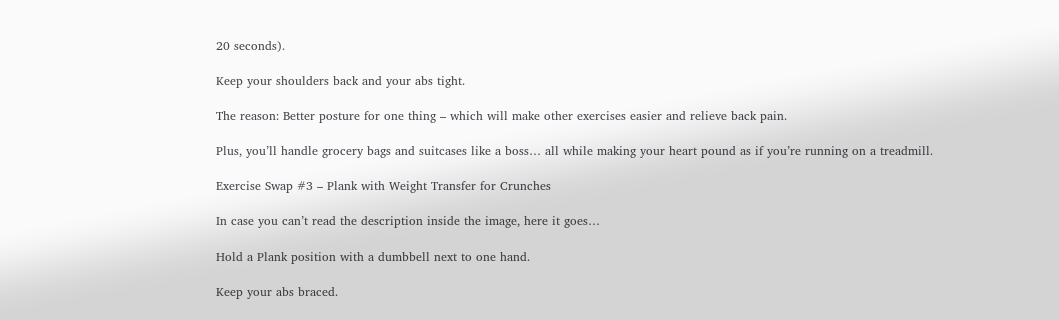20 seconds).

Keep your shoulders back and your abs tight.

The reason: Better posture for one thing – which will make other exercises easier and relieve back pain.

Plus, you’ll handle grocery bags and suitcases like a boss… all while making your heart pound as if you’re running on a treadmill.

Exercise Swap #3 – Plank with Weight Transfer for Crunches

In case you can’t read the description inside the image, here it goes…

Hold a Plank position with a dumbbell next to one hand.

Keep your abs braced.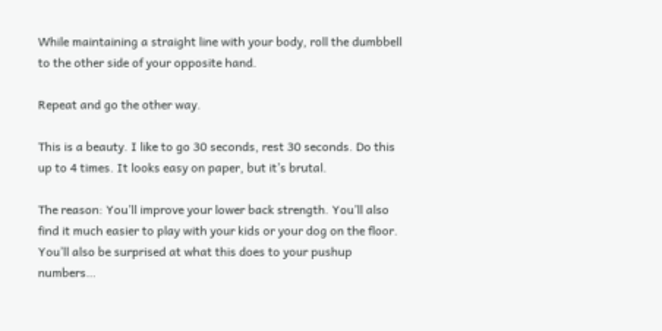While maintaining a straight line with your body, roll the dumbbell to the other side of your opposite hand.

Repeat and go the other way.

This is a beauty. I like to go 30 seconds, rest 30 seconds. Do this up to 4 times. It looks easy on paper, but it’s brutal.

The reason: You’ll improve your lower back strength. You’ll also find it much easier to play with your kids or your dog on the floor. You’ll also be surprised at what this does to your pushup numbers…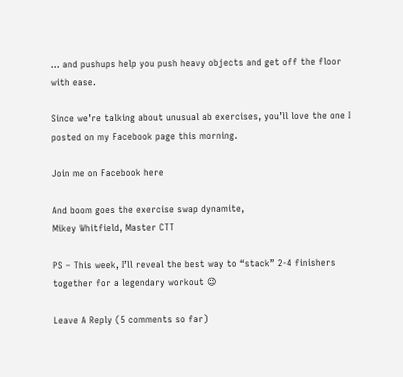… and pushups help you push heavy objects and get off the floor with ease.

Since we’re talking about unusual ab exercises, you’ll love the one I posted on my Facebook page this morning.

Join me on Facebook here

And boom goes the exercise swap dynamite,
Mikey Whitfield, Master CTT

PS – This week, I’ll reveal the best way to “stack” 2-4 finishers together for a legendary workout 😉

Leave A Reply (5 comments so far)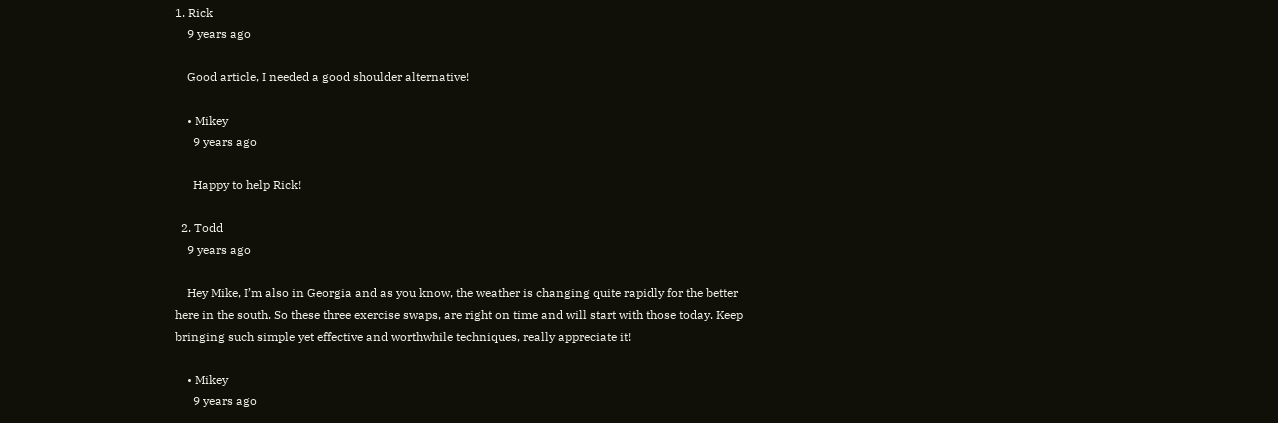1. Rick
    9 years ago

    Good article, I needed a good shoulder alternative!

    • Mikey
      9 years ago

      Happy to help Rick!

  2. Todd
    9 years ago

    Hey Mike, I’m also in Georgia and as you know, the weather is changing quite rapidly for the better here in the south. So these three exercise swaps, are right on time and will start with those today. Keep bringing such simple yet effective and worthwhile techniques, really appreciate it!

    • Mikey
      9 years ago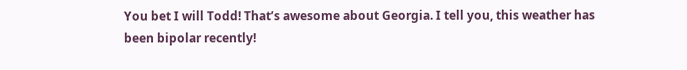You bet I will Todd! That’s awesome about Georgia. I tell you, this weather has been bipolar recently!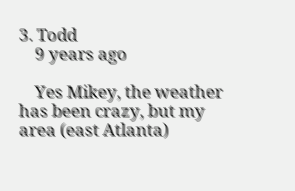3. Todd
    9 years ago

    Yes Mikey, the weather has been crazy, but my area (east Atlanta)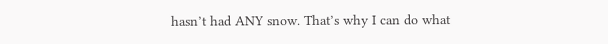hasn’t had ANY snow. That’s why I can do what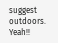suggest outdoors. Yeah!!